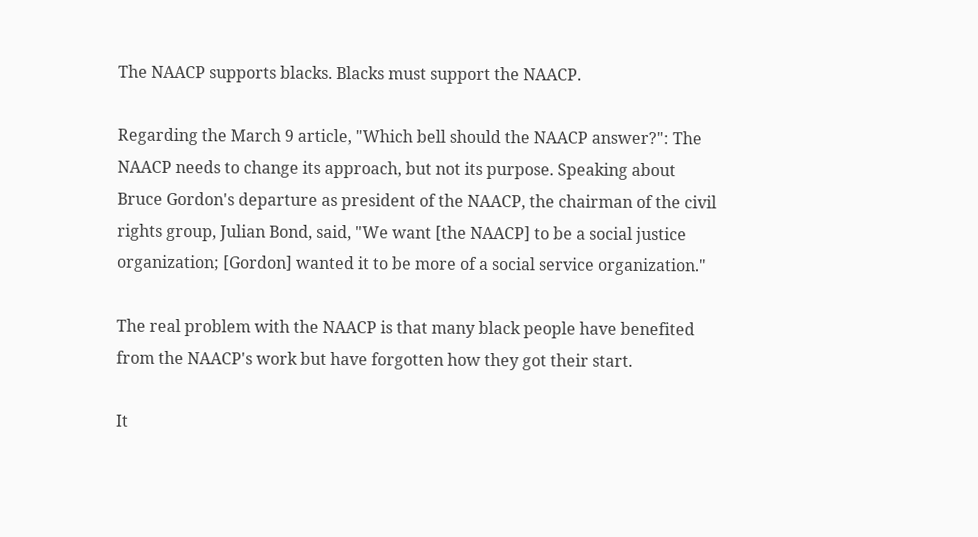The NAACP supports blacks. Blacks must support the NAACP.

Regarding the March 9 article, "Which bell should the NAACP answer?": The NAACP needs to change its approach, but not its purpose. Speaking about Bruce Gordon's departure as president of the NAACP, the chairman of the civil rights group, Julian Bond, said, "We want [the NAACP] to be a social justice organization; [Gordon] wanted it to be more of a social service organization."

The real problem with the NAACP is that many black people have benefited from the NAACP's work but have forgotten how they got their start.

It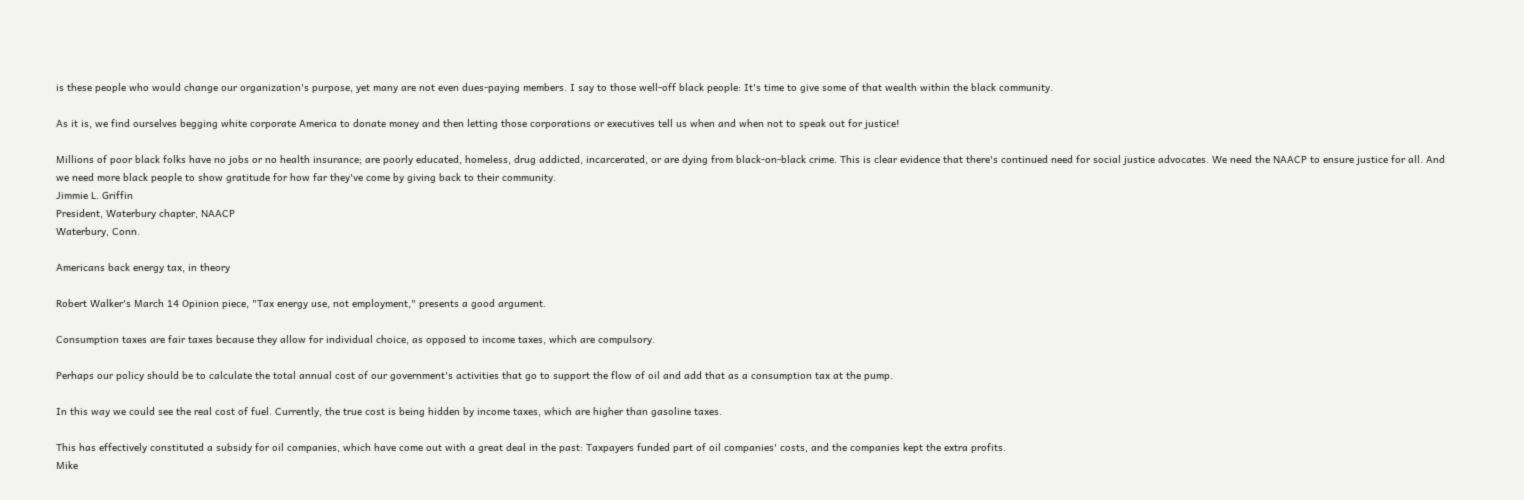is these people who would change our organization's purpose, yet many are not even dues-paying members. I say to those well-off black people: It's time to give some of that wealth within the black community.

As it is, we find ourselves begging white corporate America to donate money and then letting those corporations or executives tell us when and when not to speak out for justice!

Millions of poor black folks have no jobs or no health insurance; are poorly educated, homeless, drug addicted, incarcerated, or are dying from black-on-black crime. This is clear evidence that there's continued need for social justice advocates. We need the NAACP to ensure justice for all. And we need more black people to show gratitude for how far they've come by giving back to their community.
Jimmie L. Griffin
President, Waterbury chapter, NAACP
Waterbury, Conn.

Americans back energy tax, in theory

Robert Walker's March 14 Opinion piece, "Tax energy use, not employment," presents a good argument.

Consumption taxes are fair taxes because they allow for individual choice, as opposed to income taxes, which are compulsory.

Perhaps our policy should be to calculate the total annual cost of our government's activities that go to support the flow of oil and add that as a consumption tax at the pump.

In this way we could see the real cost of fuel. Currently, the true cost is being hidden by income taxes, which are higher than gasoline taxes.

This has effectively constituted a subsidy for oil companies, which have come out with a great deal in the past: Taxpayers funded part of oil companies' costs, and the companies kept the extra profits.
Mike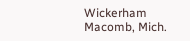Wickerham
Macomb, Mich.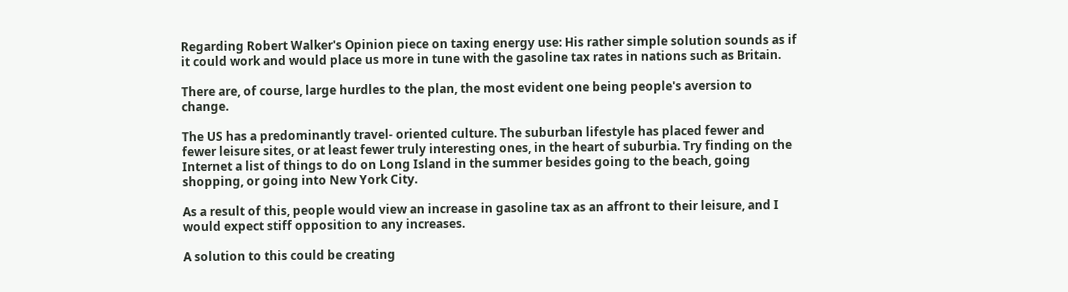Regarding Robert Walker's Opinion piece on taxing energy use: His rather simple solution sounds as if it could work and would place us more in tune with the gasoline tax rates in nations such as Britain.

There are, of course, large hurdles to the plan, the most evident one being people's aversion to change.

The US has a predominantly travel- oriented culture. The suburban lifestyle has placed fewer and fewer leisure sites, or at least fewer truly interesting ones, in the heart of suburbia. Try finding on the Internet a list of things to do on Long Island in the summer besides going to the beach, going shopping, or going into New York City.

As a result of this, people would view an increase in gasoline tax as an affront to their leisure, and I would expect stiff opposition to any increases.

A solution to this could be creating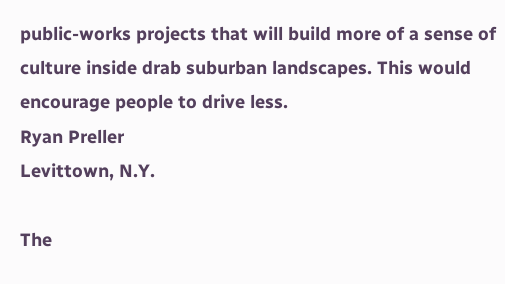public-works projects that will build more of a sense of culture inside drab suburban landscapes. This would encourage people to drive less.
Ryan Preller
Levittown, N.Y.

The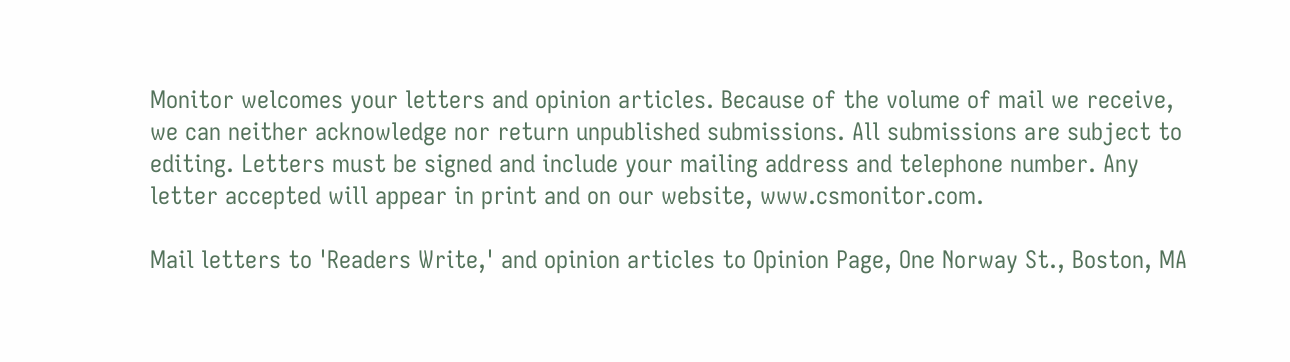Monitor welcomes your letters and opinion articles. Because of the volume of mail we receive, we can neither acknowledge nor return unpublished submissions. All submissions are subject to editing. Letters must be signed and include your mailing address and telephone number. Any letter accepted will appear in print and on our website, www.csmonitor.com.

Mail letters to 'Readers Write,' and opinion articles to Opinion Page, One Norway St., Boston, MA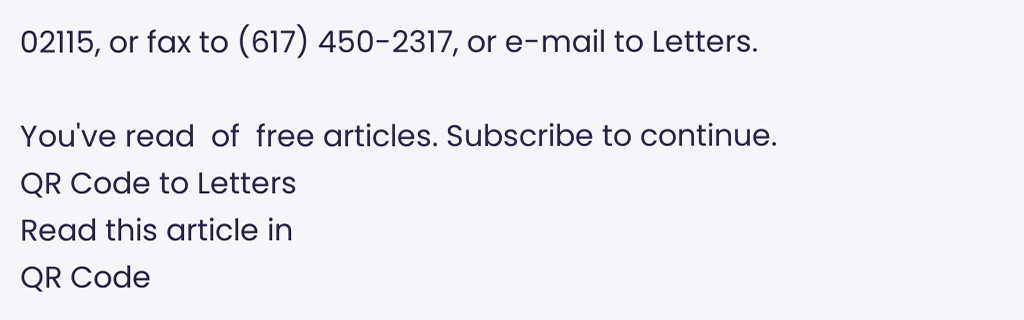02115, or fax to (617) 450-2317, or e-mail to Letters.

You've read  of  free articles. Subscribe to continue.
QR Code to Letters
Read this article in
QR Code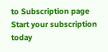to Subscription page
Start your subscription today